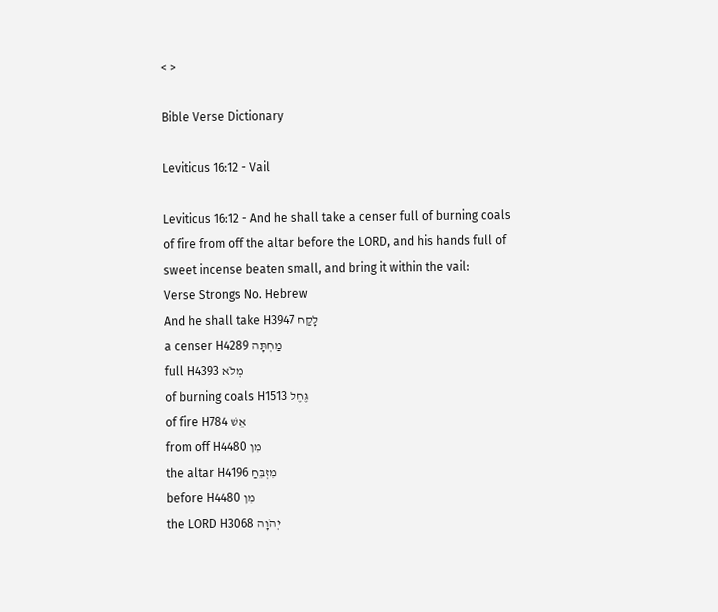< >

Bible Verse Dictionary

Leviticus 16:12 - Vail

Leviticus 16:12 - And he shall take a censer full of burning coals of fire from off the altar before the LORD, and his hands full of sweet incense beaten small, and bring it within the vail:
Verse Strongs No. Hebrew
And he shall take H3947 לָקַח
a censer H4289 מַחְתָּה
full H4393 מְלֹא
of burning coals H1513 גֶּחֶל
of fire H784 אֵשׁ
from off H4480 מִן
the altar H4196 מִזְבֵּחַ
before H4480 מִן
the LORD H3068 יְהֹוָה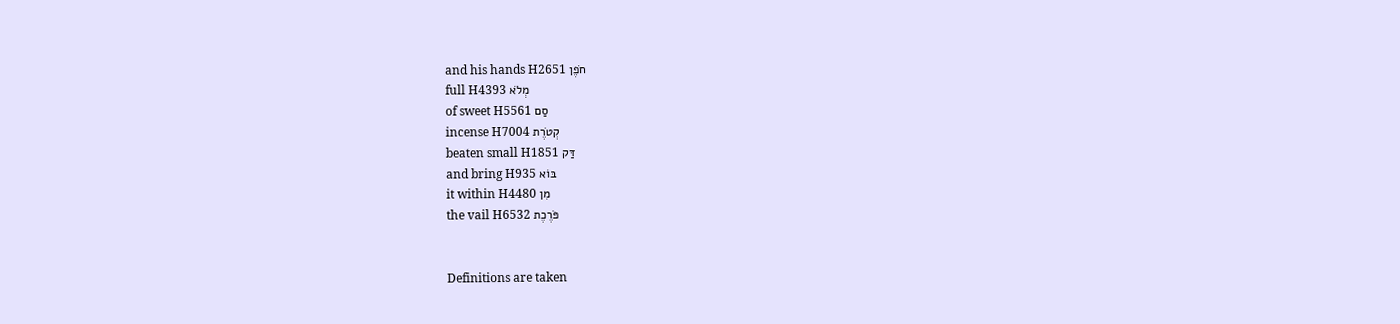and his hands H2651 חֹפֶן
full H4393 מְלֹא
of sweet H5561 סַם
incense H7004 קְטֹרֶת
beaten small H1851 דַּק
and bring H935 בּוֹא
it within H4480 מִן
the vail H6532 פֹּרֶכֶת


Definitions are taken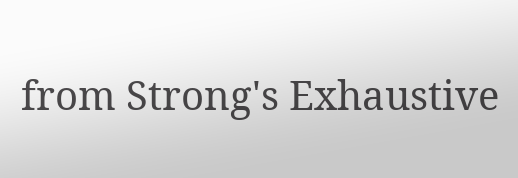from Strong's Exhaustive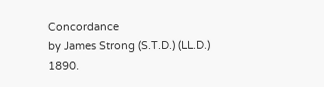Concordance
by James Strong (S.T.D.) (LL.D.) 1890.